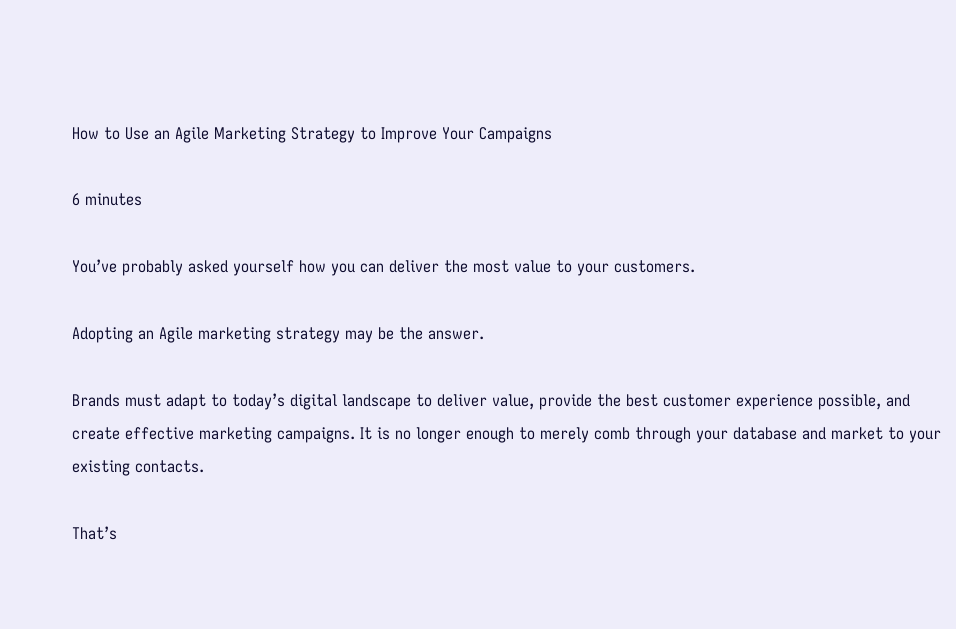How to Use an Agile Marketing Strategy to Improve Your Campaigns

6 minutes

You’ve probably asked yourself how you can deliver the most value to your customers.

Adopting an Agile marketing strategy may be the answer.

Brands must adapt to today’s digital landscape to deliver value, provide the best customer experience possible, and create effective marketing campaigns. It is no longer enough to merely comb through your database and market to your existing contacts.

That’s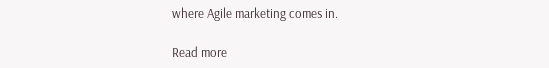where Agile marketing comes in.

Read more